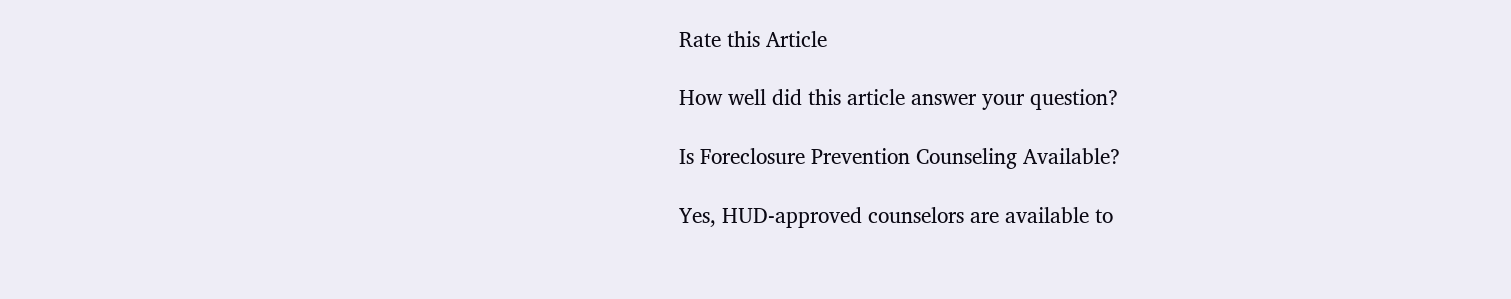Rate this Article

How well did this article answer your question?

Is Foreclosure Prevention Counseling Available?

Yes, HUD-approved counselors are available to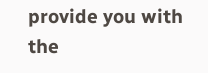provide you with the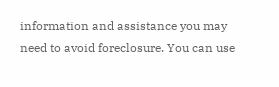information and assistance you may need to avoid foreclosure. You can use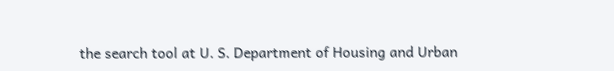the search tool at U. S. Department of Housing and Urban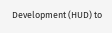Development (HUD) to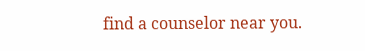find a counselor near you.